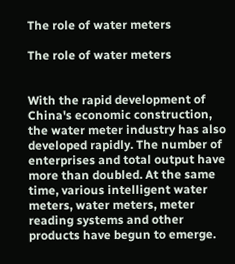The role of water meters

The role of water meters


With the rapid development of China's economic construction, the water meter industry has also developed rapidly. The number of enterprises and total output have more than doubled. At the same time, various intelligent water meters, water meters, meter reading systems and other products have begun to emerge.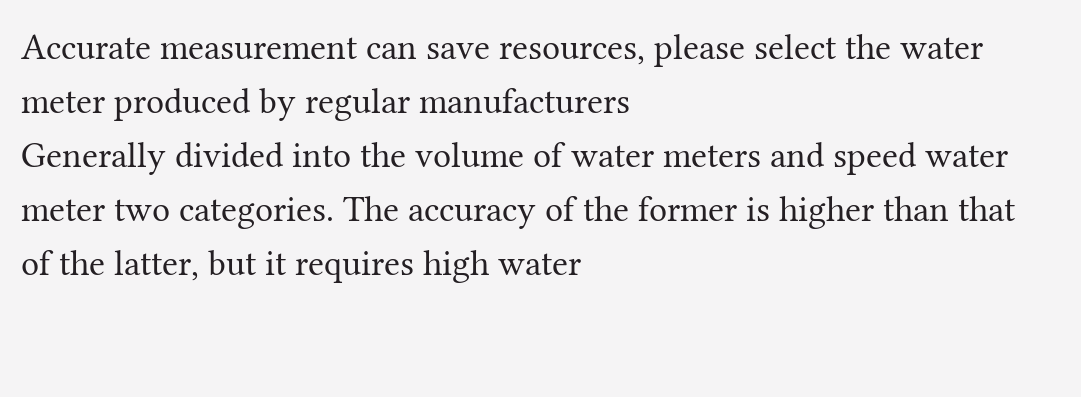Accurate measurement can save resources, please select the water meter produced by regular manufacturers
Generally divided into the volume of water meters and speed water meter two categories. The accuracy of the former is higher than that of the latter, but it requires high water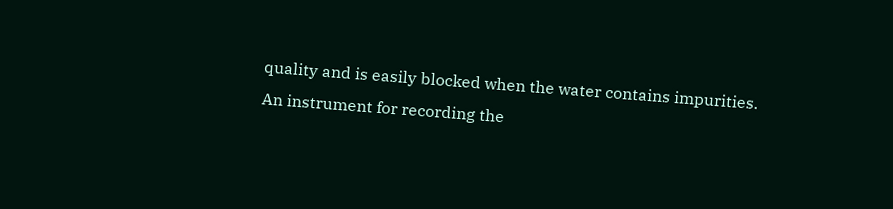quality and is easily blocked when the water contains impurities. An instrument for recording the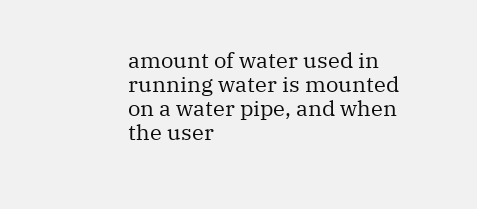amount of water used in running water is mounted on a water pipe, and when the user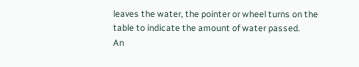leaves the water, the pointer or wheel turns on the table to indicate the amount of water passed.
An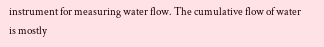instrument for measuring water flow. The cumulative flow of water is mostly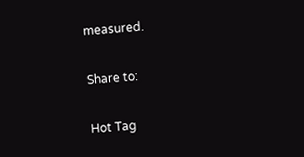measured.

Share to:

Hot Tag